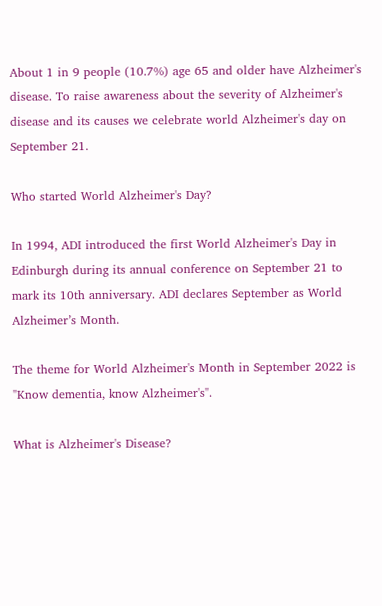About 1 in 9 people (10.7%) age 65 and older have Alzheimer's disease. To raise awareness about the severity of Alzheimer's disease and its causes we celebrate world Alzheimer's day on September 21.

Who started World Alzheimer's Day?

In 1994, ADI introduced the first World Alzheimer's Day in Edinburgh during its annual conference on September 21 to mark its 10th anniversary. ADI declares September as World Alzheimer’s Month.

The theme for World Alzheimer's Month in September 2022 is "Know dementia, know Alzheimer's".

What is Alzheimer's Disease?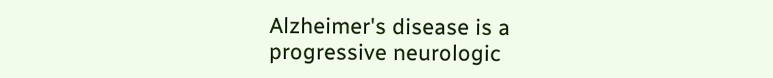Alzheimer's disease is a progressive neurologic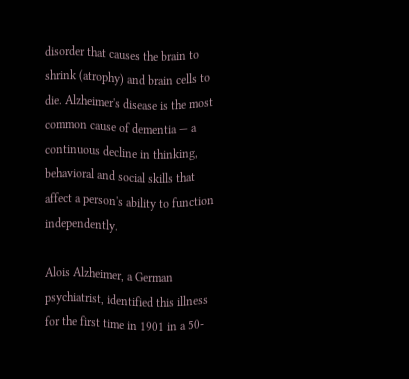disorder that causes the brain to shrink (atrophy) and brain cells to die. Alzheimer's disease is the most common cause of dementia — a continuous decline in thinking, behavioral and social skills that affect a person's ability to function independently.

Alois Alzheimer, a German psychiatrist, identified this illness for the first time in 1901 in a 50-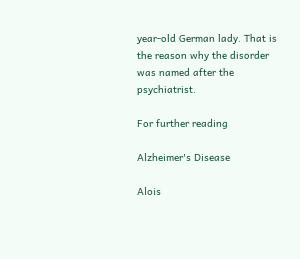year-old German lady. That is the reason why the disorder was named after the psychiatrist.

For further reading

Alzheimer's Disease

Alois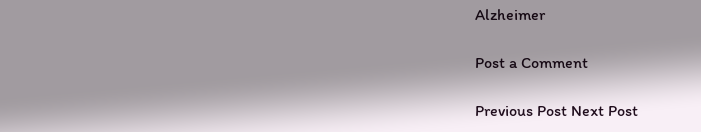Alzheimer

Post a Comment

Previous Post Next Post